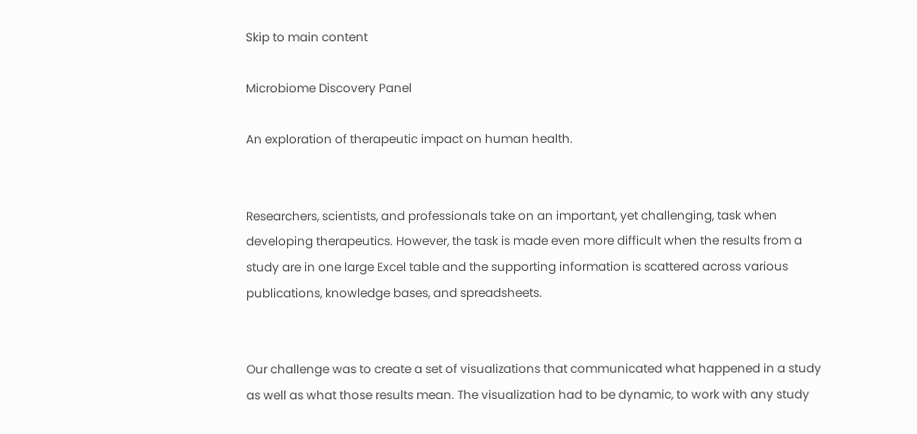Skip to main content

Microbiome Discovery Panel

An exploration of therapeutic impact on human health.


Researchers, scientists, and professionals take on an important, yet challenging, task when developing therapeutics. However, the task is made even more difficult when the results from a study are in one large Excel table and the supporting information is scattered across various publications, knowledge bases, and spreadsheets.


Our challenge was to create a set of visualizations that communicated what happened in a study as well as what those results mean. The visualization had to be dynamic, to work with any study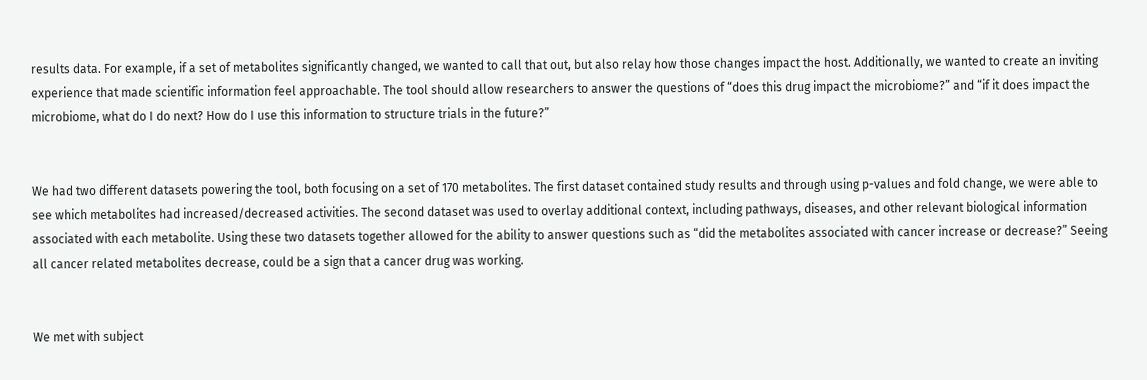results data. For example, if a set of metabolites significantly changed, we wanted to call that out, but also relay how those changes impact the host. Additionally, we wanted to create an inviting experience that made scientific information feel approachable. The tool should allow researchers to answer the questions of “does this drug impact the microbiome?” and “if it does impact the microbiome, what do I do next? How do I use this information to structure trials in the future?”


We had two different datasets powering the tool, both focusing on a set of 170 metabolites. The first dataset contained study results and through using p-values and fold change, we were able to see which metabolites had increased/decreased activities. The second dataset was used to overlay additional context, including pathways, diseases, and other relevant biological information associated with each metabolite. Using these two datasets together allowed for the ability to answer questions such as “did the metabolites associated with cancer increase or decrease?” Seeing all cancer related metabolites decrease, could be a sign that a cancer drug was working.


We met with subject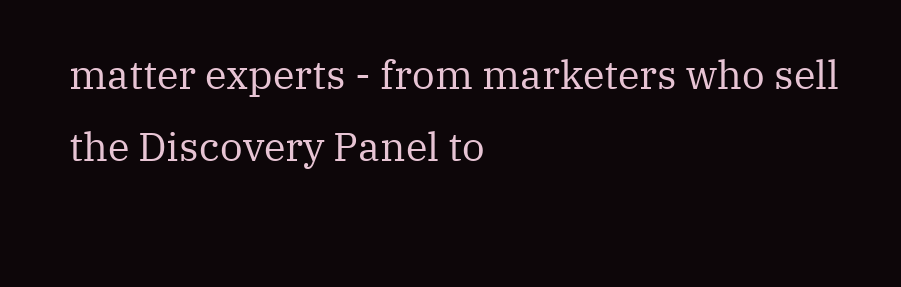matter experts - from marketers who sell the Discovery Panel to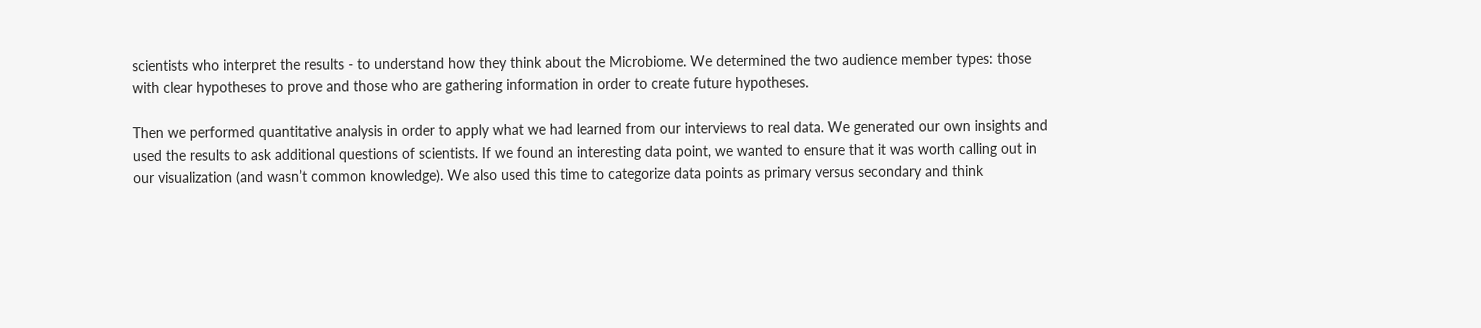scientists who interpret the results - to understand how they think about the Microbiome. We determined the two audience member types: those with clear hypotheses to prove and those who are gathering information in order to create future hypotheses.

Then we performed quantitative analysis in order to apply what we had learned from our interviews to real data. We generated our own insights and used the results to ask additional questions of scientists. If we found an interesting data point, we wanted to ensure that it was worth calling out in our visualization (and wasn’t common knowledge). We also used this time to categorize data points as primary versus secondary and think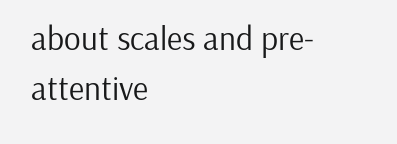about scales and pre-attentive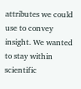attributes we could use to convey insight. We wanted to stay within scientific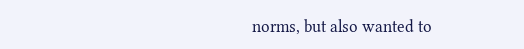norms, but also wanted to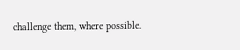challenge them, where possible.